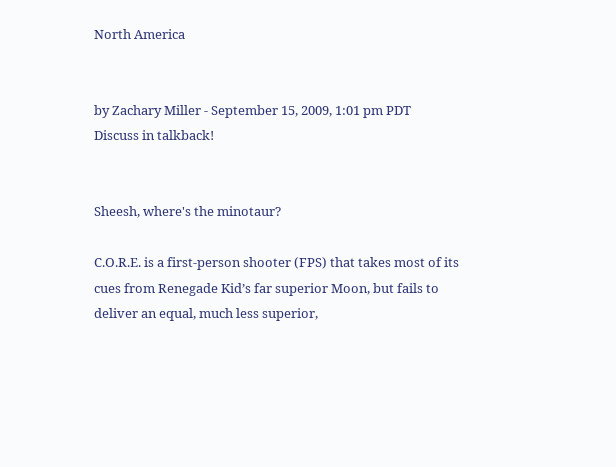North America


by Zachary Miller - September 15, 2009, 1:01 pm PDT
Discuss in talkback!


Sheesh, where's the minotaur?

C.O.R.E. is a first-person shooter (FPS) that takes most of its cues from Renegade Kid’s far superior Moon, but fails to deliver an equal, much less superior,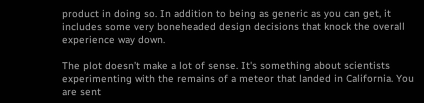product in doing so. In addition to being as generic as you can get, it includes some very boneheaded design decisions that knock the overall experience way down.

The plot doesn’t make a lot of sense. It's something about scientists experimenting with the remains of a meteor that landed in California. You are sent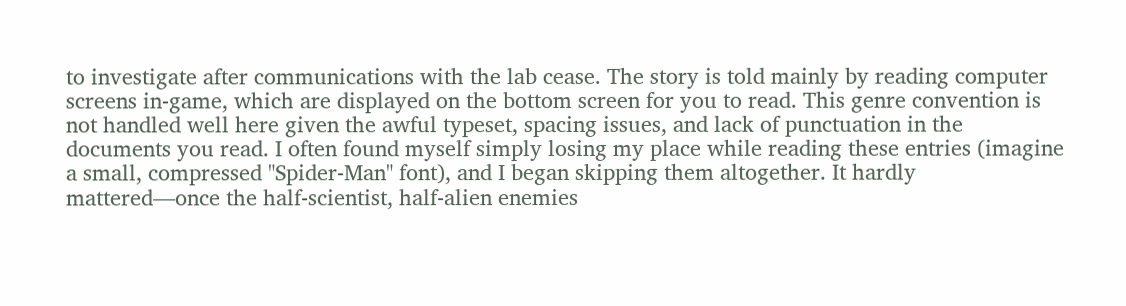to investigate after communications with the lab cease. The story is told mainly by reading computer screens in-game, which are displayed on the bottom screen for you to read. This genre convention is not handled well here given the awful typeset, spacing issues, and lack of punctuation in the documents you read. I often found myself simply losing my place while reading these entries (imagine a small, compressed "Spider-Man" font), and I began skipping them altogether. It hardly mattered—once the half-scientist, half-alien enemies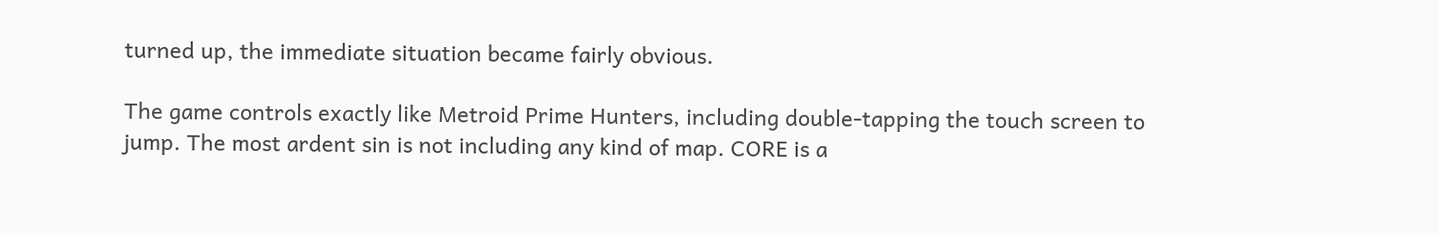turned up, the immediate situation became fairly obvious.

The game controls exactly like Metroid Prime Hunters, including double-tapping the touch screen to jump. The most ardent sin is not including any kind of map. CORE is a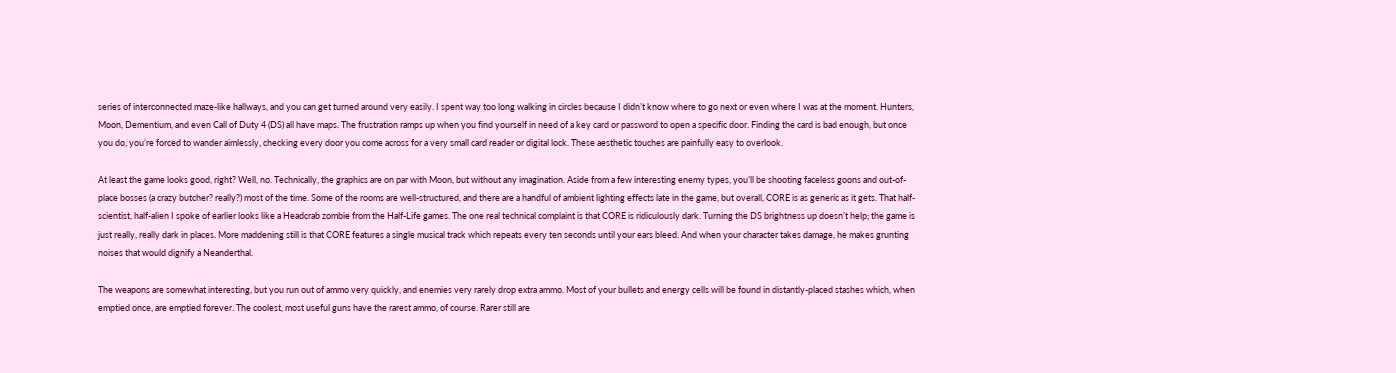series of interconnected maze-like hallways, and you can get turned around very easily. I spent way too long walking in circles because I didn’t know where to go next or even where I was at the moment. Hunters, Moon, Dementium, and even Call of Duty 4 (DS) all have maps. The frustration ramps up when you find yourself in need of a key card or password to open a specific door. Finding the card is bad enough, but once you do, you’re forced to wander aimlessly, checking every door you come across for a very small card reader or digital lock. These aesthetic touches are painfully easy to overlook.

At least the game looks good, right? Well, no. Technically, the graphics are on par with Moon, but without any imagination. Aside from a few interesting enemy types, you’ll be shooting faceless goons and out-of-place bosses (a crazy butcher? really?) most of the time. Some of the rooms are well-structured, and there are a handful of ambient lighting effects late in the game, but overall, CORE is as generic as it gets. That half-scientist, half-alien I spoke of earlier looks like a Headcrab zombie from the Half-Life games. The one real technical complaint is that CORE is ridiculously dark. Turning the DS brightness up doesn’t help; the game is just really, really dark in places. More maddening still is that CORE features a single musical track which repeats every ten seconds until your ears bleed. And when your character takes damage, he makes grunting noises that would dignify a Neanderthal.

The weapons are somewhat interesting, but you run out of ammo very quickly, and enemies very rarely drop extra ammo. Most of your bullets and energy cells will be found in distantly-placed stashes which, when emptied once, are emptied forever. The coolest, most useful guns have the rarest ammo, of course. Rarer still are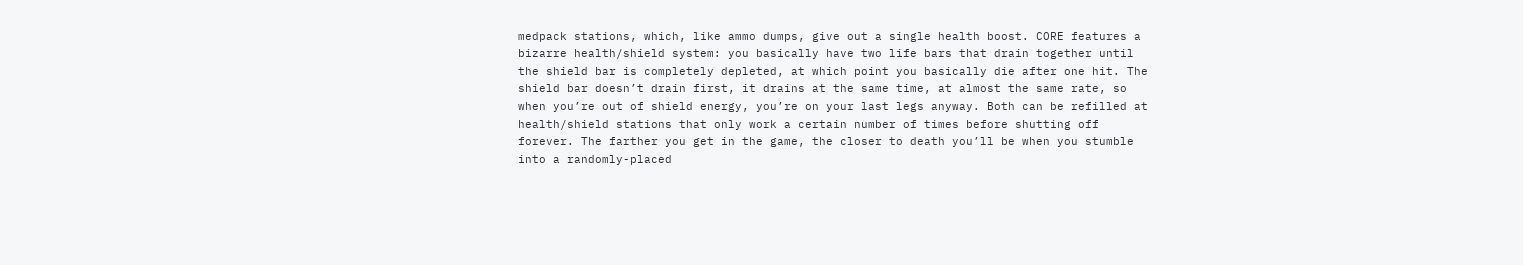medpack stations, which, like ammo dumps, give out a single health boost. CORE features a bizarre health/shield system: you basically have two life bars that drain together until the shield bar is completely depleted, at which point you basically die after one hit. The shield bar doesn’t drain first, it drains at the same time, at almost the same rate, so when you’re out of shield energy, you’re on your last legs anyway. Both can be refilled at health/shield stations that only work a certain number of times before shutting off forever. The farther you get in the game, the closer to death you’ll be when you stumble into a randomly-placed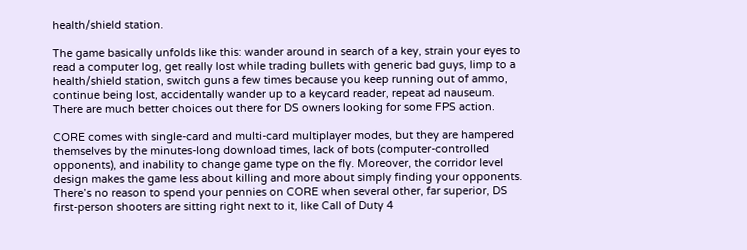health/shield station.

The game basically unfolds like this: wander around in search of a key, strain your eyes to read a computer log, get really lost while trading bullets with generic bad guys, limp to a health/shield station, switch guns a few times because you keep running out of ammo, continue being lost, accidentally wander up to a keycard reader, repeat ad nauseum. There are much better choices out there for DS owners looking for some FPS action.

CORE comes with single-card and multi-card multiplayer modes, but they are hampered themselves by the minutes-long download times, lack of bots (computer-controlled opponents), and inability to change game type on the fly. Moreover, the corridor level design makes the game less about killing and more about simply finding your opponents. There’s no reason to spend your pennies on CORE when several other, far superior, DS first-person shooters are sitting right next to it, like Call of Duty 4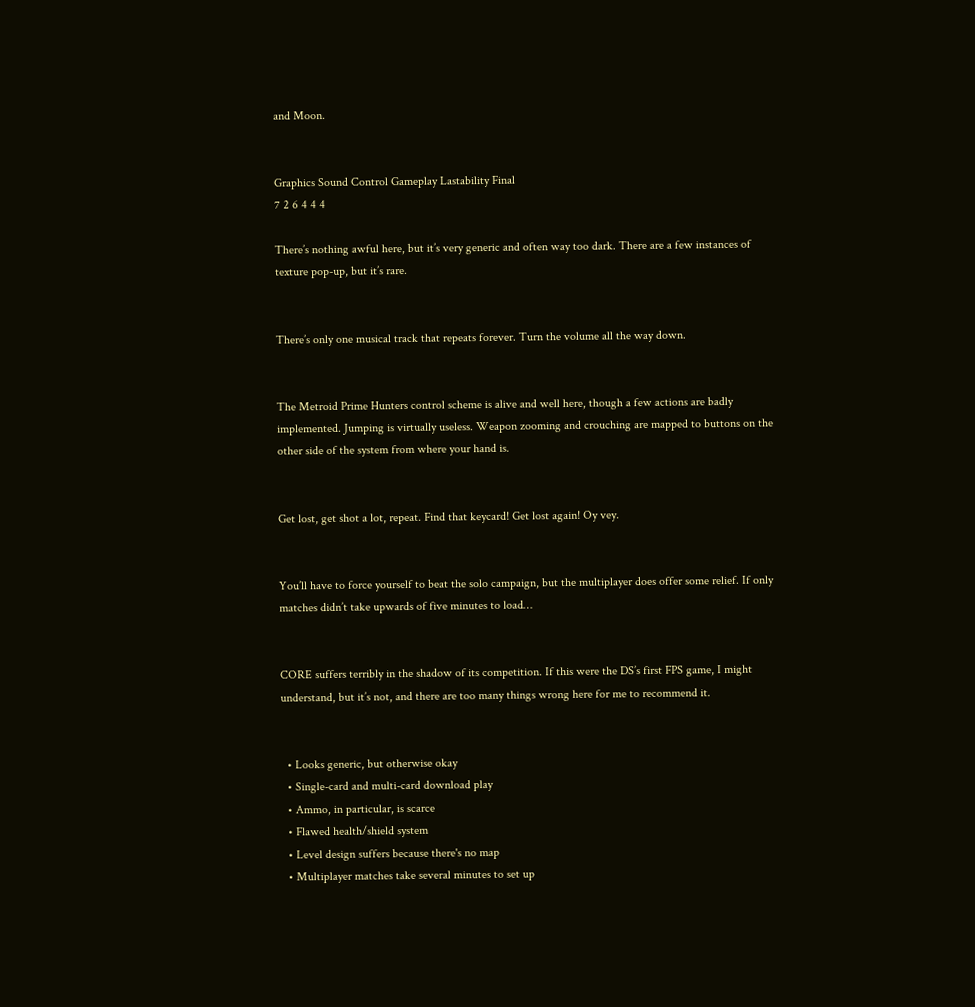and Moon.


Graphics Sound Control Gameplay Lastability Final
7 2 6 4 4 4

There’s nothing awful here, but it’s very generic and often way too dark. There are a few instances of texture pop-up, but it’s rare.


There’s only one musical track that repeats forever. Turn the volume all the way down.


The Metroid Prime Hunters control scheme is alive and well here, though a few actions are badly implemented. Jumping is virtually useless. Weapon zooming and crouching are mapped to buttons on the other side of the system from where your hand is.


Get lost, get shot a lot, repeat. Find that keycard! Get lost again! Oy vey.


You’ll have to force yourself to beat the solo campaign, but the multiplayer does offer some relief. If only matches didn’t take upwards of five minutes to load…


CORE suffers terribly in the shadow of its competition. If this were the DS’s first FPS game, I might understand, but it’s not, and there are too many things wrong here for me to recommend it.


  • Looks generic, but otherwise okay
  • Single-card and multi-card download play
  • Ammo, in particular, is scarce
  • Flawed health/shield system
  • Level design suffers because there's no map
  • Multiplayer matches take several minutes to set up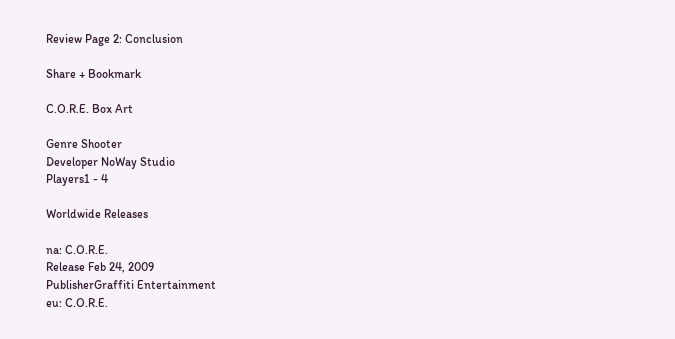Review Page 2: Conclusion

Share + Bookmark

C.O.R.E. Box Art

Genre Shooter
Developer NoWay Studio
Players1 - 4

Worldwide Releases

na: C.O.R.E.
Release Feb 24, 2009
PublisherGraffiti Entertainment
eu: C.O.R.E.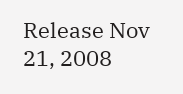Release Nov 21, 2008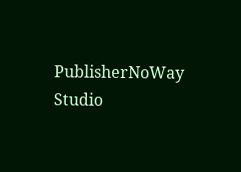PublisherNoWay Studio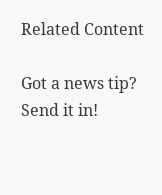Related Content

Got a news tip? Send it in!